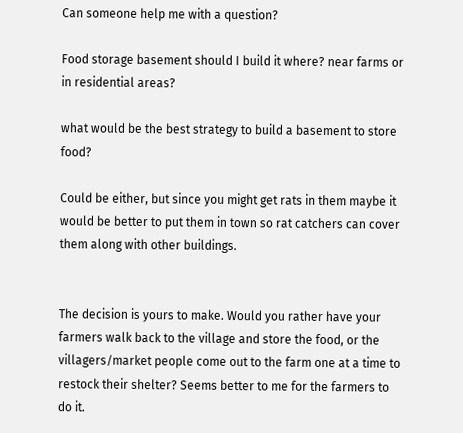Can someone help me with a question?

Food storage basement should I build it where? near farms or in residential areas?

what would be the best strategy to build a basement to store food?

Could be either, but since you might get rats in them maybe it would be better to put them in town so rat catchers can cover them along with other buildings.


The decision is yours to make. Would you rather have your farmers walk back to the village and store the food, or the villagers/market people come out to the farm one at a time to restock their shelter? Seems better to me for the farmers to do it.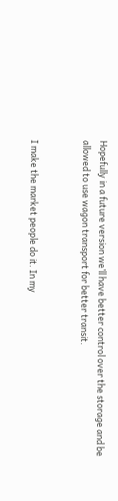Hopefully in a future version we’ll have better control over the storage and be allowed to use wagon transport for better transit.


I make the market people do it. In my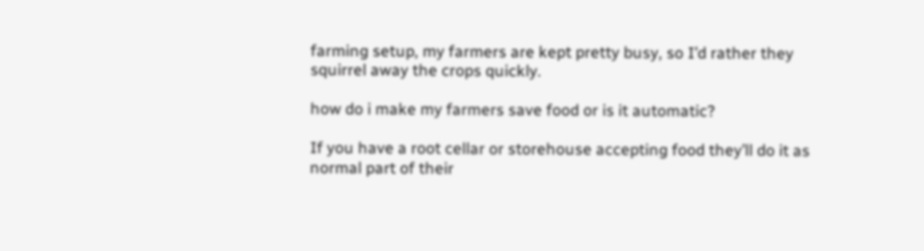farming setup, my farmers are kept pretty busy, so I’d rather they squirrel away the crops quickly.

how do i make my farmers save food or is it automatic?

If you have a root cellar or storehouse accepting food they’ll do it as normal part of their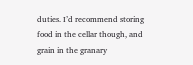duties. I’d recommend storing food in the cellar though, and grain in the granary